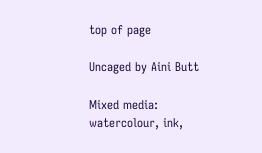top of page

Uncaged by Aini Butt

Mixed media: watercolour, ink,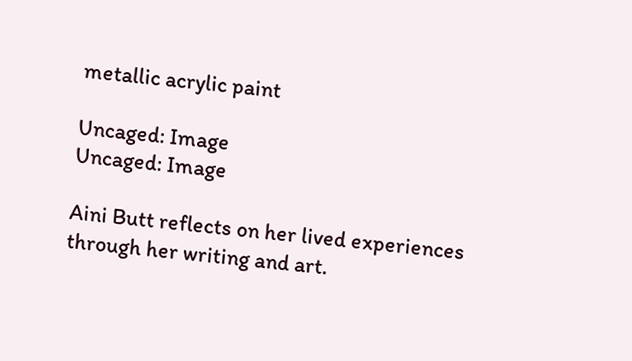metallic acrylic paint

Uncaged: Image
Uncaged: Image

Aini Butt reflects on her lived experiences through her writing and art.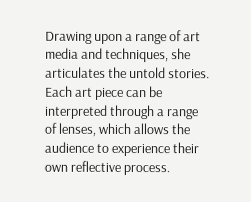Drawing upon a range of art media and techniques, she articulates the untold stories. Each art piece can be interpreted through a range of lenses, which allows the audience to experience their own reflective process.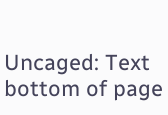Uncaged: Text
bottom of page